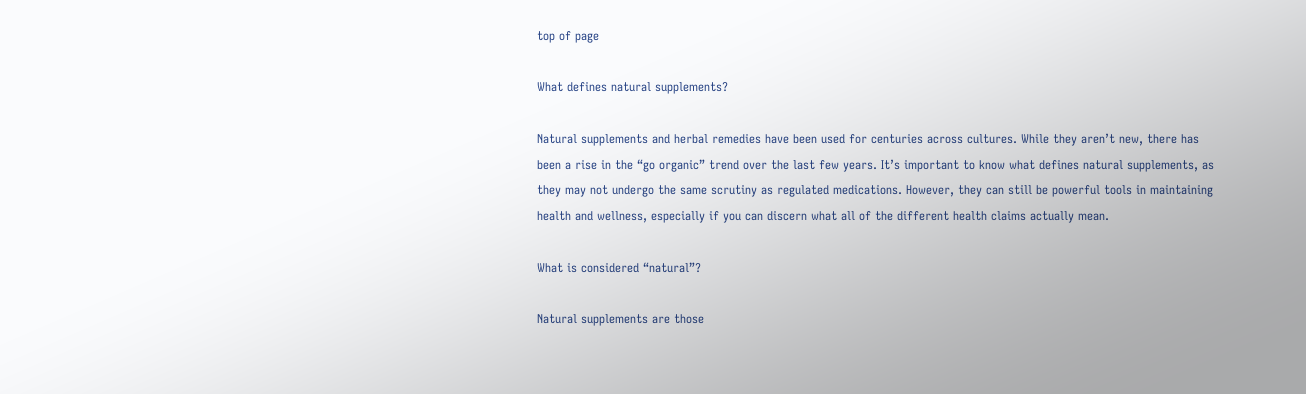top of page

What defines natural supplements?

Natural supplements and herbal remedies have been used for centuries across cultures. While they aren’t new, there has been a rise in the “go organic” trend over the last few years. It’s important to know what defines natural supplements, as they may not undergo the same scrutiny as regulated medications. However, they can still be powerful tools in maintaining health and wellness, especially if you can discern what all of the different health claims actually mean.

What is considered “natural”?

Natural supplements are those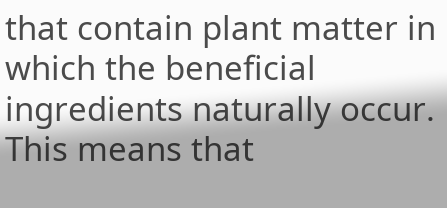that contain plant matter in which the beneficial ingredients naturally occur. This means that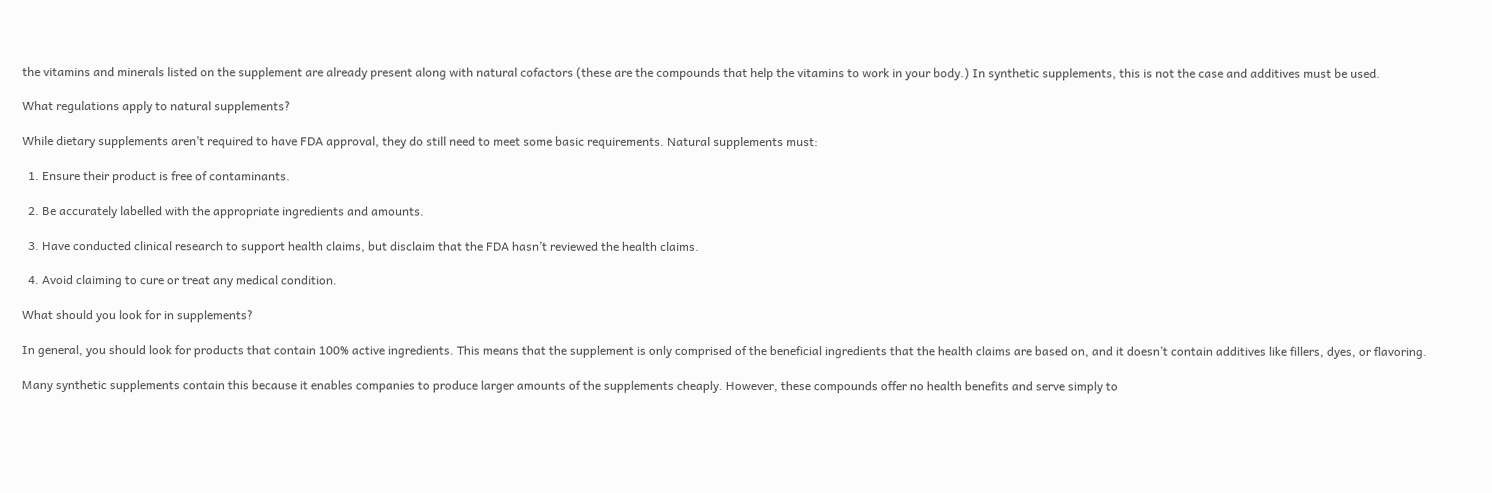the vitamins and minerals listed on the supplement are already present along with natural cofactors (these are the compounds that help the vitamins to work in your body.) In synthetic supplements, this is not the case and additives must be used.

What regulations apply to natural supplements?

While dietary supplements aren’t required to have FDA approval, they do still need to meet some basic requirements. Natural supplements must:

  1. Ensure their product is free of contaminants.

  2. Be accurately labelled with the appropriate ingredients and amounts.

  3. Have conducted clinical research to support health claims, but disclaim that the FDA hasn’t reviewed the health claims.

  4. Avoid claiming to cure or treat any medical condition.

What should you look for in supplements?

In general, you should look for products that contain 100% active ingredients. This means that the supplement is only comprised of the beneficial ingredients that the health claims are based on, and it doesn’t contain additives like fillers, dyes, or flavoring.

Many synthetic supplements contain this because it enables companies to produce larger amounts of the supplements cheaply. However, these compounds offer no health benefits and serve simply to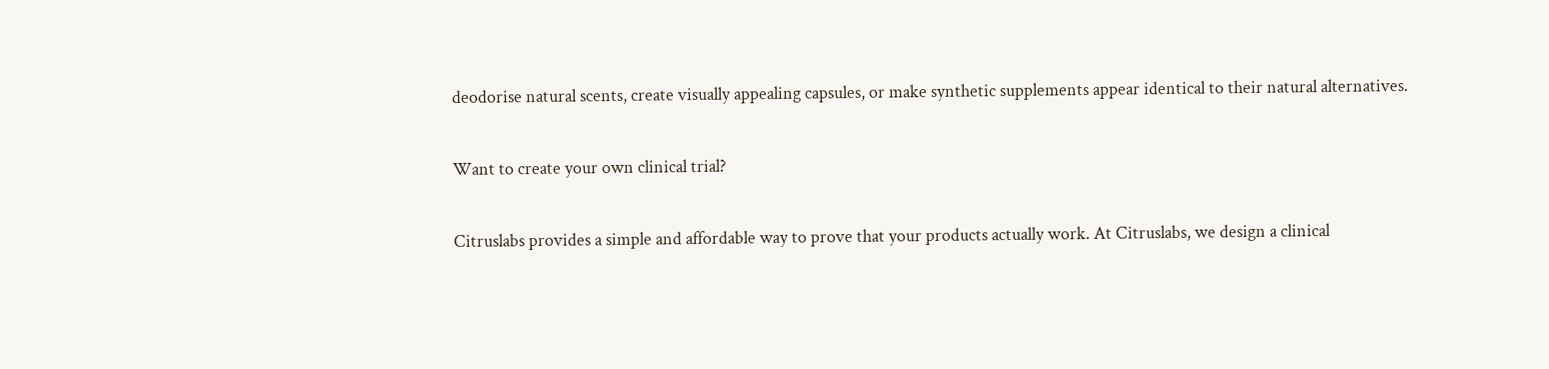deodorise natural scents, create visually appealing capsules, or make synthetic supplements appear identical to their natural alternatives.

Want to create your own clinical trial?

Citruslabs provides a simple and affordable way to prove that your products actually work. At Citruslabs, we design a clinical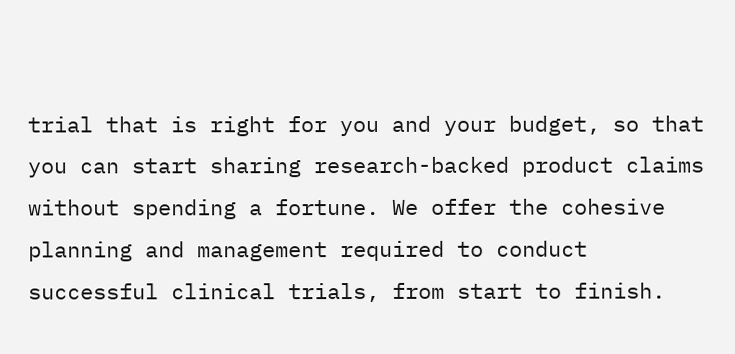trial that is right for you and your budget, so that you can start sharing research-backed product claims without spending a fortune. We offer the cohesive planning and management required to conduct successful clinical trials, from start to finish.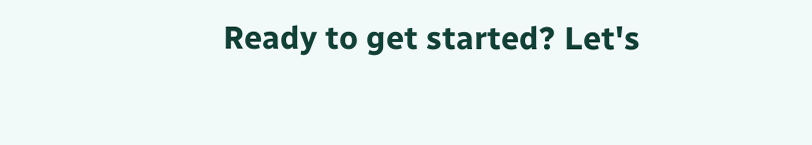Ready to get started? Let's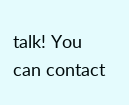talk! You can contact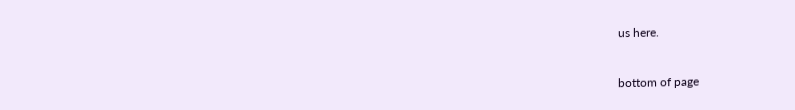us here.


bottom of page